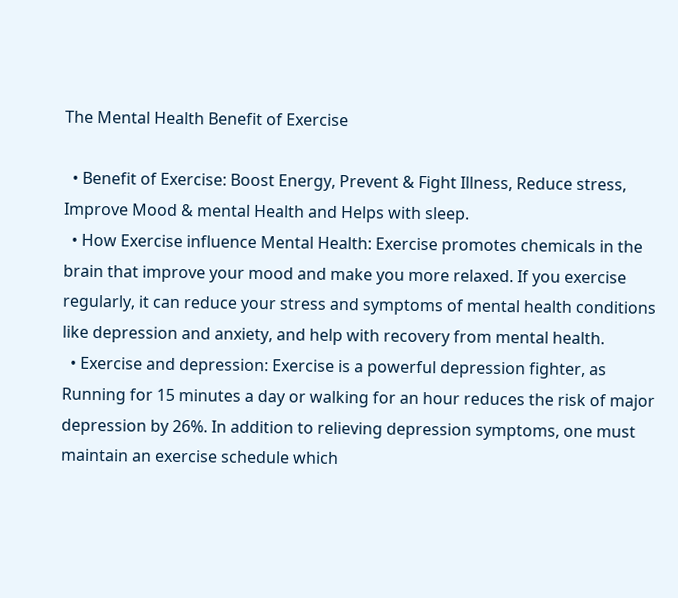The Mental Health Benefit of Exercise

  • Benefit of Exercise: Boost Energy, Prevent & Fight Illness, Reduce stress, Improve Mood & mental Health and Helps with sleep.
  • How Exercise influence Mental Health: Exercise promotes chemicals in the brain that improve your mood and make you more relaxed. If you exercise regularly, it can reduce your stress and symptoms of mental health conditions like depression and anxiety, and help with recovery from mental health.
  • Exercise and depression: Exercise is a powerful depression fighter, as Running for 15 minutes a day or walking for an hour reduces the risk of major depression by 26%. In addition to relieving depression symptoms, one must maintain an exercise schedule which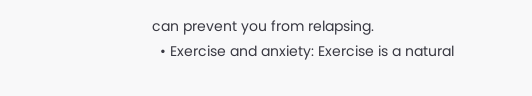can prevent you from relapsing.
  • Exercise and anxiety: Exercise is a natural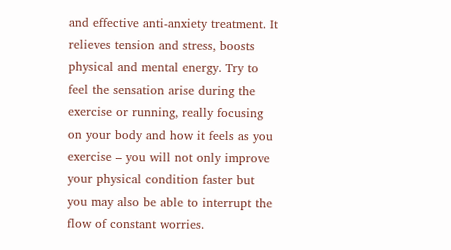and effective anti-anxiety treatment. It relieves tension and stress, boosts physical and mental energy. Try to feel the sensation arise during the exercise or running, really focusing on your body and how it feels as you exercise – you will not only improve your physical condition faster but you may also be able to interrupt the flow of constant worries.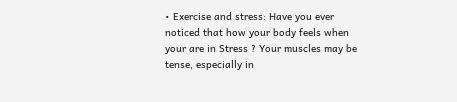• Exercise and stress: Have you ever noticed that how your body feels when your are in Stress ? Your muscles may be tense, especially in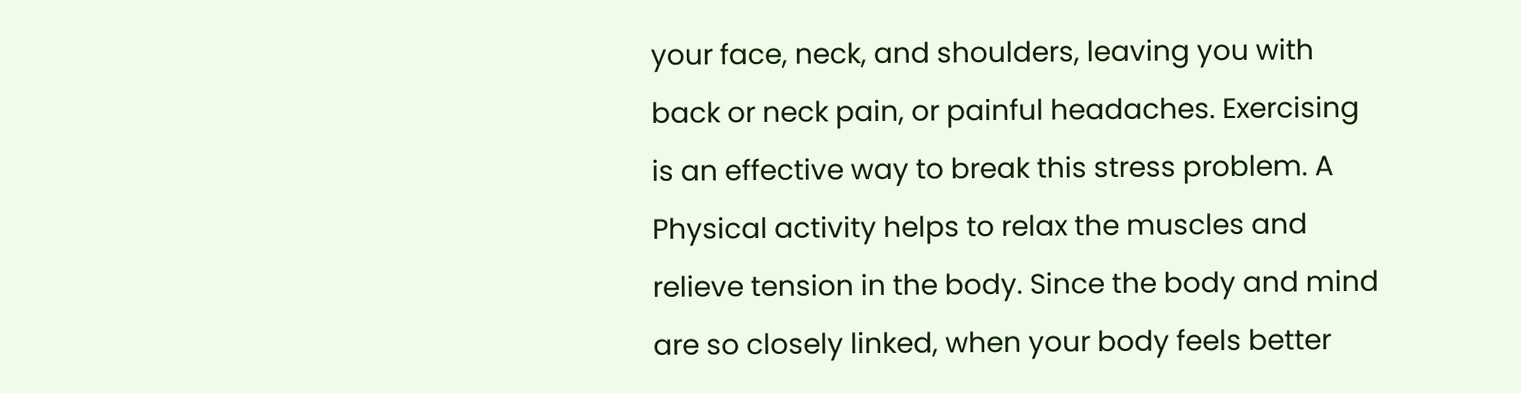your face, neck, and shoulders, leaving you with back or neck pain, or painful headaches. Exercising is an effective way to break this stress problem. A Physical activity helps to relax the muscles and relieve tension in the body. Since the body and mind are so closely linked, when your body feels better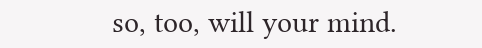so, too, will your mind.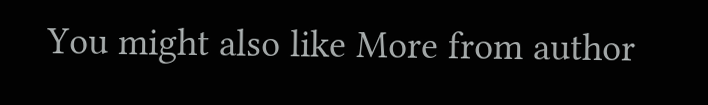You might also like More from author